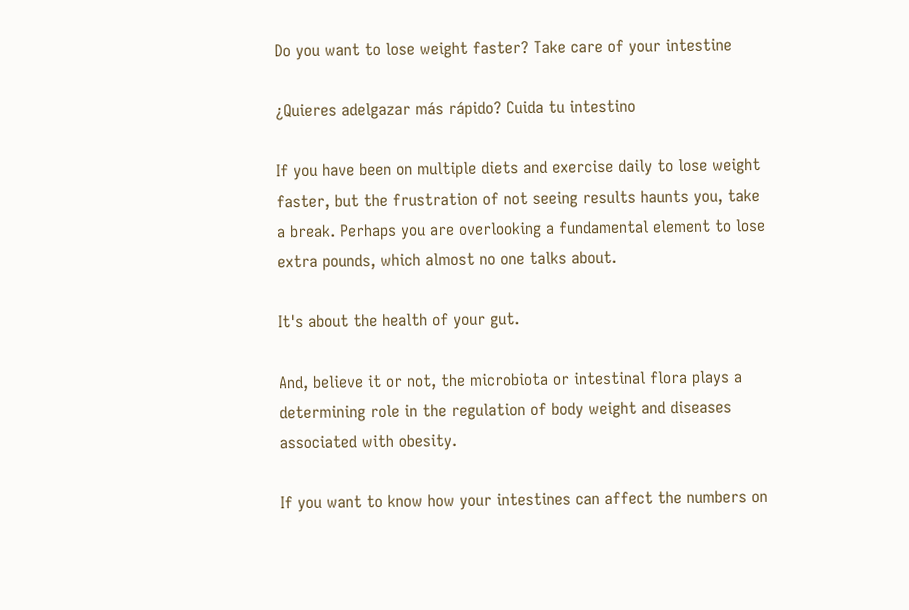Do you want to lose weight faster? Take care of your intestine

¿Quieres adelgazar más rápido? Cuida tu intestino

If you have been on multiple diets and exercise daily to lose weight faster, but the frustration of not seeing results haunts you, take a break. Perhaps you are overlooking a fundamental element to lose extra pounds, which almost no one talks about.

It's about the health of your gut.

And, believe it or not, the microbiota or intestinal flora plays a determining role in the regulation of body weight and diseases associated with obesity.

If you want to know how your intestines can affect the numbers on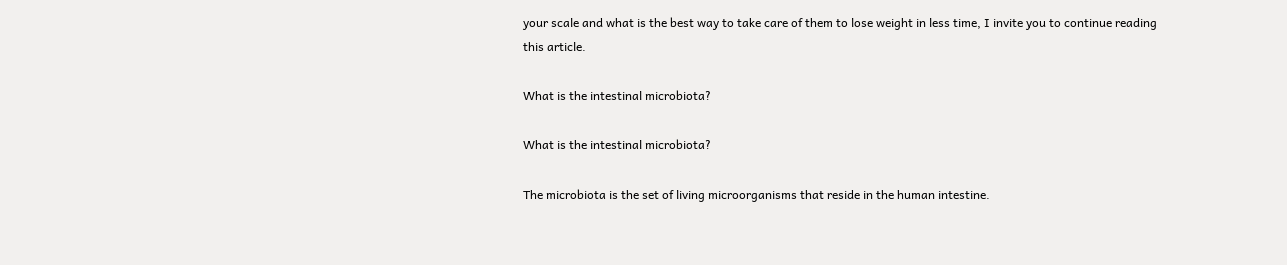your scale and what is the best way to take care of them to lose weight in less time, I invite you to continue reading this article.

What is the intestinal microbiota?

What is the intestinal microbiota?

The microbiota is the set of living microorganisms that reside in the human intestine.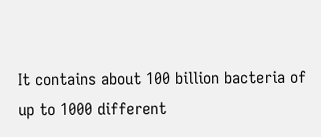It contains about 100 billion bacteria of up to 1000 different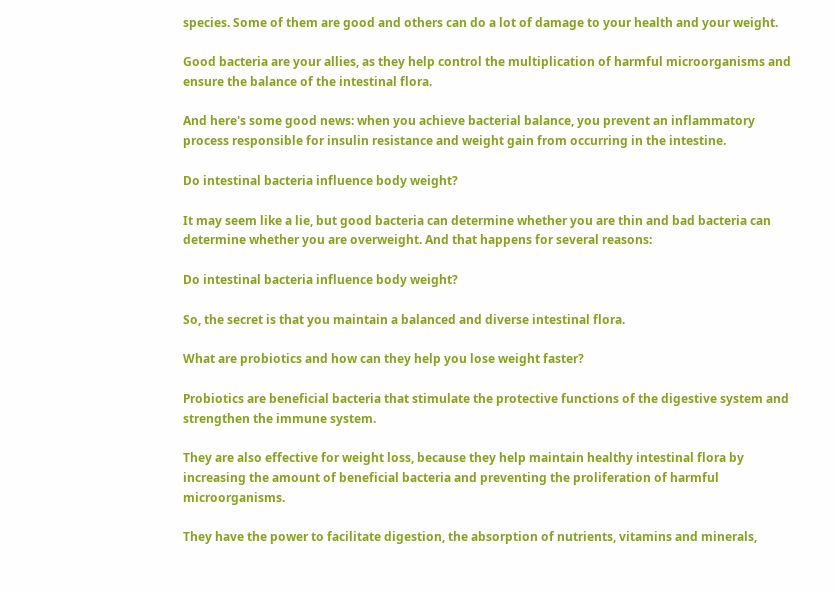species. Some of them are good and others can do a lot of damage to your health and your weight.

Good bacteria are your allies, as they help control the multiplication of harmful microorganisms and ensure the balance of the intestinal flora.

And here's some good news: when you achieve bacterial balance, you prevent an inflammatory process responsible for insulin resistance and weight gain from occurring in the intestine.

Do intestinal bacteria influence body weight?

It may seem like a lie, but good bacteria can determine whether you are thin and bad bacteria can determine whether you are overweight. And that happens for several reasons:

Do intestinal bacteria influence body weight?

So, the secret is that you maintain a balanced and diverse intestinal flora.

What are probiotics and how can they help you lose weight faster?

Probiotics are beneficial bacteria that stimulate the protective functions of the digestive system and strengthen the immune system.

They are also effective for weight loss, because they help maintain healthy intestinal flora by increasing the amount of beneficial bacteria and preventing the proliferation of harmful microorganisms.

They have the power to facilitate digestion, the absorption of nutrients, vitamins and minerals,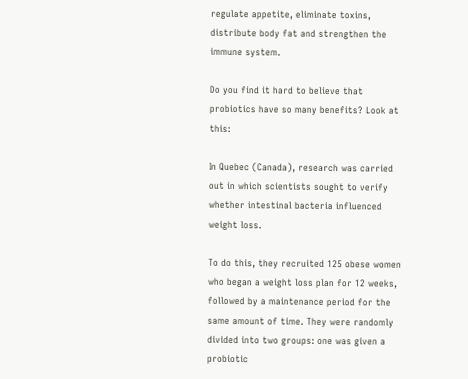regulate appetite, eliminate toxins, distribute body fat and strengthen the immune system.

Do you find it hard to believe that probiotics have so many benefits? Look at this:

In Quebec (Canada), research was carried out in which scientists sought to verify whether intestinal bacteria influenced weight loss.

To do this, they recruited 125 obese women who began a weight loss plan for 12 weeks, followed by a maintenance period for the same amount of time. They were randomly divided into two groups: one was given a probiotic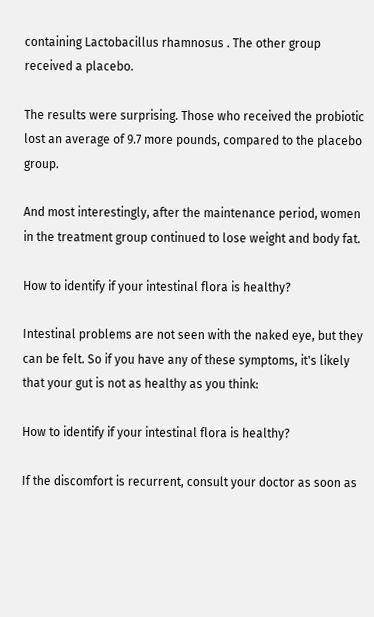containing Lactobacillus rhamnosus . The other group received a placebo.

The results were surprising. Those who received the probiotic lost an average of 9.7 more pounds, compared to the placebo group.

And most interestingly, after the maintenance period, women in the treatment group continued to lose weight and body fat.

How to identify if your intestinal flora is healthy?

Intestinal problems are not seen with the naked eye, but they can be felt. So if you have any of these symptoms, it's likely that your gut is not as healthy as you think:

How to identify if your intestinal flora is healthy?

If the discomfort is recurrent, consult your doctor as soon as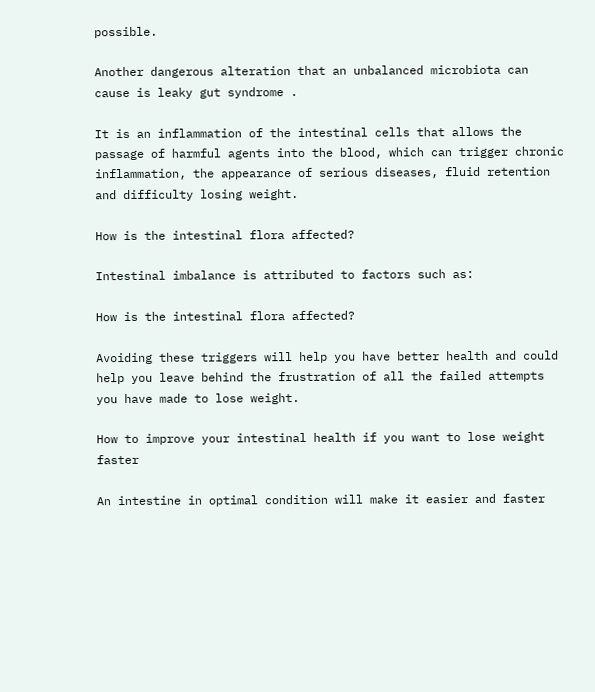possible.

Another dangerous alteration that an unbalanced microbiota can cause is leaky gut syndrome .

It is an inflammation of the intestinal cells that allows the passage of harmful agents into the blood, which can trigger chronic inflammation, the appearance of serious diseases, fluid retention and difficulty losing weight.

How is the intestinal flora affected?

Intestinal imbalance is attributed to factors such as:

How is the intestinal flora affected?

Avoiding these triggers will help you have better health and could help you leave behind the frustration of all the failed attempts you have made to lose weight.

How to improve your intestinal health if you want to lose weight faster

An intestine in optimal condition will make it easier and faster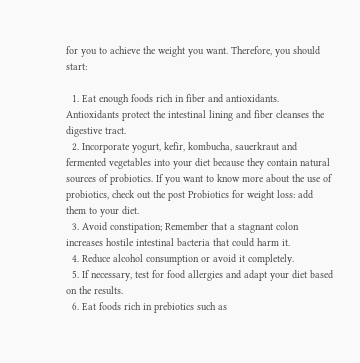for you to achieve the weight you want. Therefore, you should start:

  1. Eat enough foods rich in fiber and antioxidants. Antioxidants protect the intestinal lining and fiber cleanses the digestive tract.
  2. Incorporate yogurt, kefir, kombucha, sauerkraut and fermented vegetables into your diet because they contain natural sources of probiotics. If you want to know more about the use of probiotics, check out the post Probiotics for weight loss: add them to your diet.
  3. Avoid constipation; Remember that a stagnant colon increases hostile intestinal bacteria that could harm it.
  4. Reduce alcohol consumption or avoid it completely.
  5. If necessary, test for food allergies and adapt your diet based on the results.
  6. Eat foods rich in prebiotics such as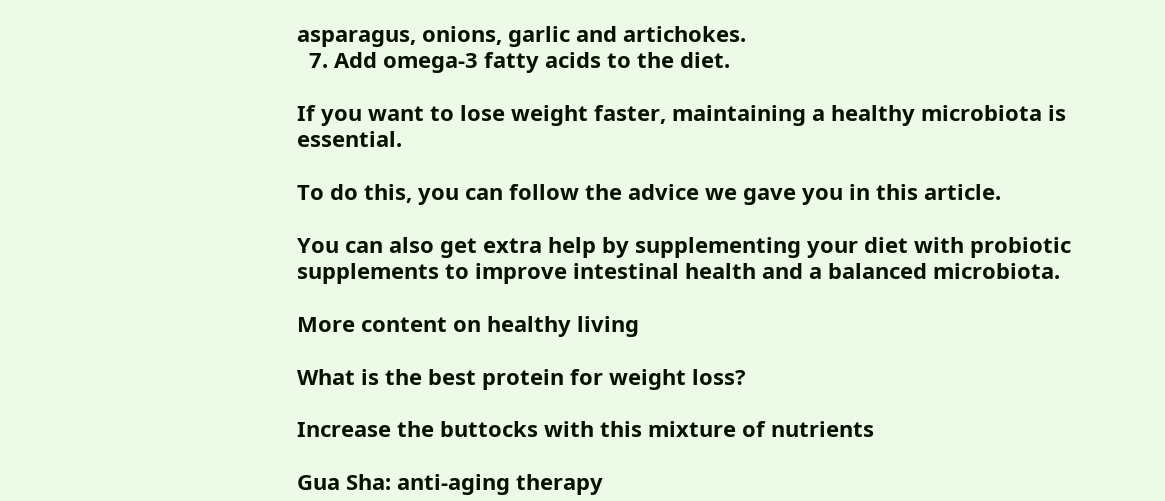asparagus, onions, garlic and artichokes.
  7. Add omega-3 fatty acids to the diet.

If you want to lose weight faster, maintaining a healthy microbiota is essential.

To do this, you can follow the advice we gave you in this article.

You can also get extra help by supplementing your diet with probiotic supplements to improve intestinal health and a balanced microbiota.

More content on healthy living

What is the best protein for weight loss?

Increase the buttocks with this mixture of nutrients

Gua Sha: anti-aging therapy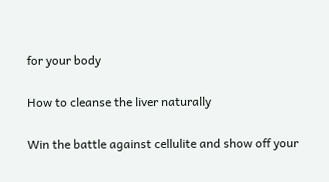for your body

How to cleanse the liver naturally

Win the battle against cellulite and show off your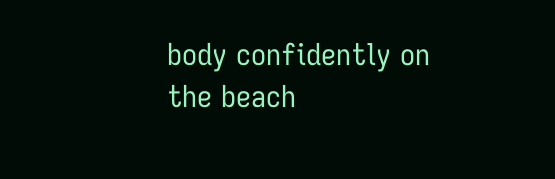body confidently on the beach